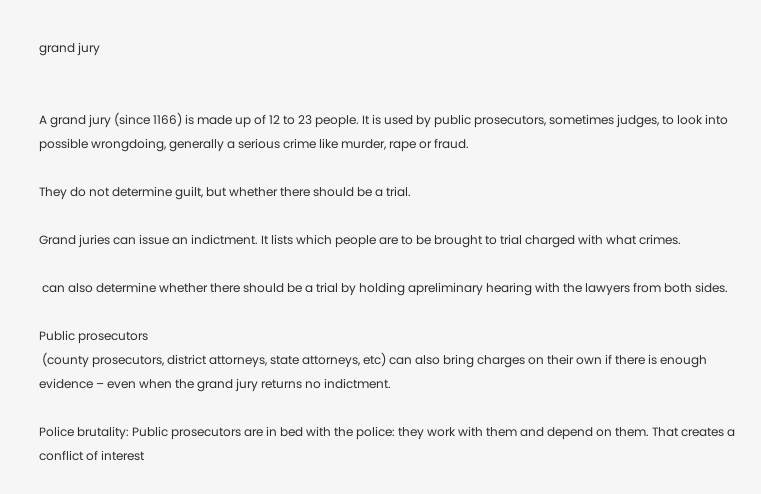grand jury


A grand jury (since 1166) is made up of 12 to 23 people. It is used by public prosecutors, sometimes judges, to look into possible wrongdoing, generally a serious crime like murder, rape or fraud.

They do not determine guilt, but whether there should be a trial.

Grand juries can issue an indictment. It lists which people are to be brought to trial charged with what crimes.

 can also determine whether there should be a trial by holding apreliminary hearing with the lawyers from both sides.

Public prosecutors
 (county prosecutors, district attorneys, state attorneys, etc) can also bring charges on their own if there is enough evidence – even when the grand jury returns no indictment.

Police brutality: Public prosecutors are in bed with the police: they work with them and depend on them. That creates a conflict of interest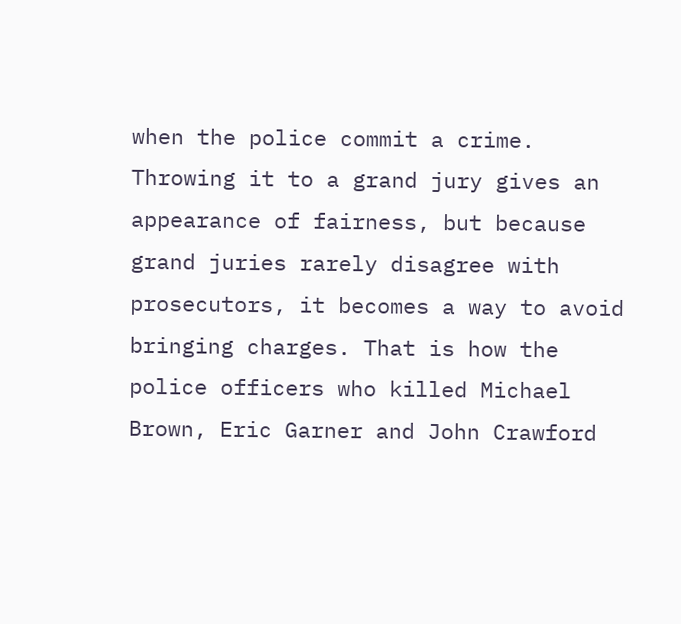when the police commit a crime. Throwing it to a grand jury gives an appearance of fairness, but because grand juries rarely disagree with prosecutors, it becomes a way to avoid bringing charges. That is how the police officers who killed Michael Brown, Eric Garner and John Crawford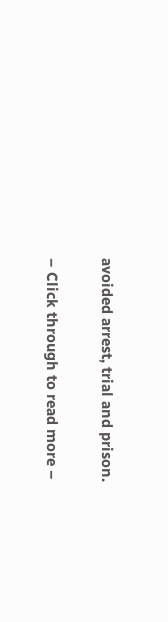avoided arrest, trial and prison.


– Click through to read more –